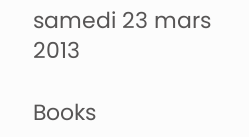samedi 23 mars 2013

Books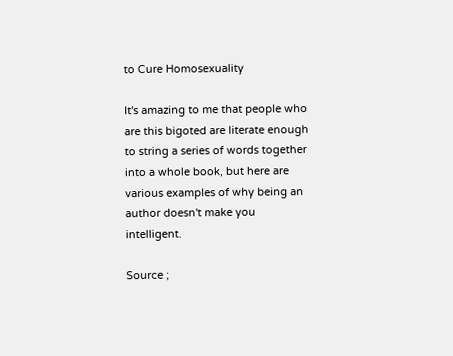to Cure Homosexuality

It's amazing to me that people who are this bigoted are literate enough to string a series of words together into a whole book, but here are various examples of why being an author doesn't make you intelligent.

Source ;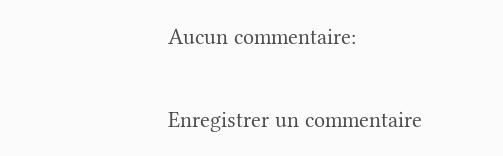Aucun commentaire:

Enregistrer un commentaire